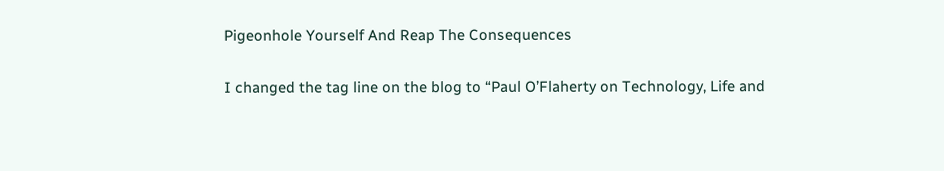Pigeonhole Yourself And Reap The Consequences

I changed the tag line on the blog to “Paul O’Flaherty on Technology, Life and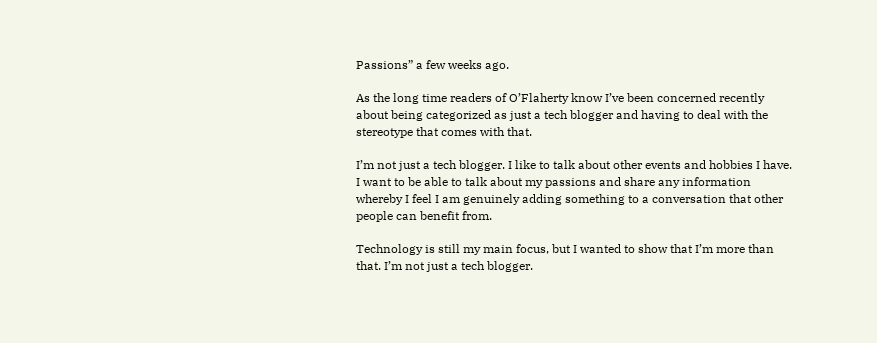Passions” a few weeks ago.

As the long time readers of O’Flaherty know I’ve been concerned recently about being categorized as just a tech blogger and having to deal with the stereotype that comes with that.

I’m not just a tech blogger. I like to talk about other events and hobbies I have. I want to be able to talk about my passions and share any information whereby I feel I am genuinely adding something to a conversation that other people can benefit from.

Technology is still my main focus, but I wanted to show that I’m more than that. I’m not just a tech blogger.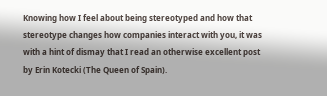Knowing how I feel about being stereotyped and how that stereotype changes how companies interact with you, it was with a hint of dismay that I read an otherwise excellent post by Erin Kotecki (The Queen of Spain).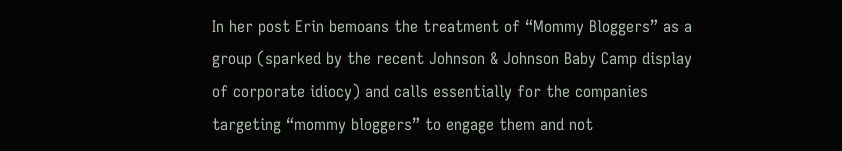In her post Erin bemoans the treatment of “Mommy Bloggers” as a group (sparked by the recent Johnson & Johnson Baby Camp display of corporate idiocy) and calls essentially for the companies targeting “mommy bloggers” to engage them and not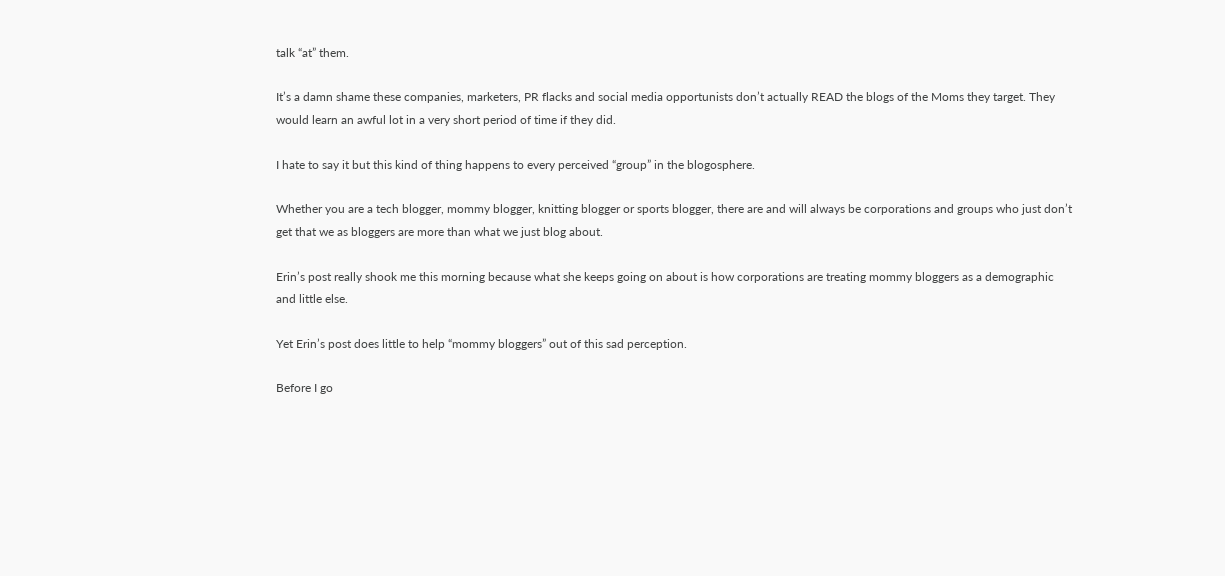talk “at” them.

It’s a damn shame these companies, marketers, PR flacks and social media opportunists don’t actually READ the blogs of the Moms they target. They would learn an awful lot in a very short period of time if they did.

I hate to say it but this kind of thing happens to every perceived “group” in the blogosphere.

Whether you are a tech blogger, mommy blogger, knitting blogger or sports blogger, there are and will always be corporations and groups who just don’t get that we as bloggers are more than what we just blog about.

Erin’s post really shook me this morning because what she keeps going on about is how corporations are treating mommy bloggers as a demographic and little else.

Yet Erin’s post does little to help “mommy bloggers” out of this sad perception.

Before I go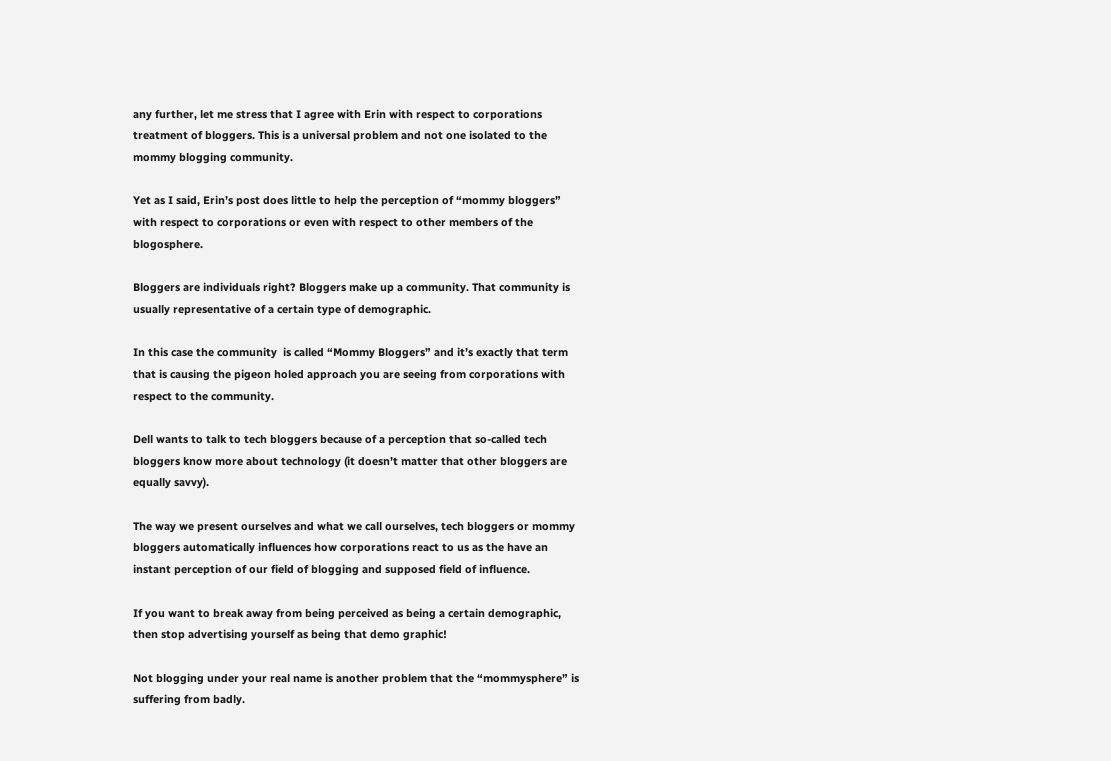any further, let me stress that I agree with Erin with respect to corporations treatment of bloggers. This is a universal problem and not one isolated to the mommy blogging community.

Yet as I said, Erin’s post does little to help the perception of “mommy bloggers” with respect to corporations or even with respect to other members of the blogosphere.

Bloggers are individuals right? Bloggers make up a community. That community is usually representative of a certain type of demographic.

In this case the community  is called “Mommy Bloggers” and it’s exactly that term that is causing the pigeon holed approach you are seeing from corporations with respect to the community.

Dell wants to talk to tech bloggers because of a perception that so-called tech bloggers know more about technology (it doesn’t matter that other bloggers are equally savvy).

The way we present ourselves and what we call ourselves, tech bloggers or mommy bloggers automatically influences how corporations react to us as the have an instant perception of our field of blogging and supposed field of influence.

If you want to break away from being perceived as being a certain demographic, then stop advertising yourself as being that demo graphic!

Not blogging under your real name is another problem that the “mommysphere” is suffering from badly.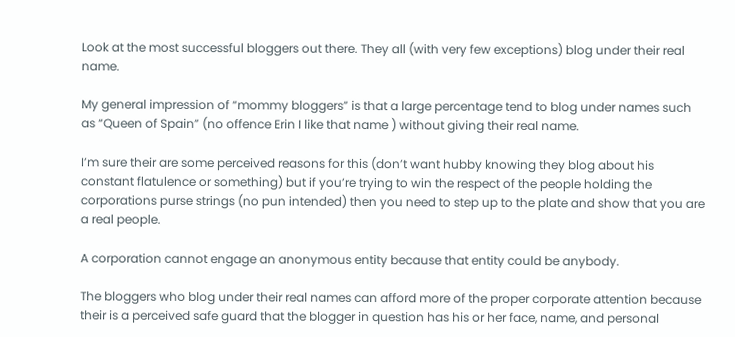Look at the most successful bloggers out there. They all (with very few exceptions) blog under their real name.

My general impression of “mommy bloggers” is that a large percentage tend to blog under names such as “Queen of Spain” (no offence Erin I like that name ) without giving their real name.

I’m sure their are some perceived reasons for this (don’t want hubby knowing they blog about his constant flatulence or something) but if you’re trying to win the respect of the people holding the corporations purse strings (no pun intended) then you need to step up to the plate and show that you are a real people.

A corporation cannot engage an anonymous entity because that entity could be anybody.

The bloggers who blog under their real names can afford more of the proper corporate attention because their is a perceived safe guard that the blogger in question has his or her face, name, and personal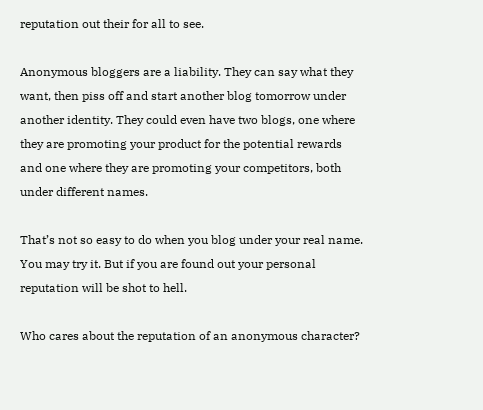reputation out their for all to see.

Anonymous bloggers are a liability. They can say what they want, then piss off and start another blog tomorrow under another identity. They could even have two blogs, one where they are promoting your product for the potential rewards and one where they are promoting your competitors, both under different names.

That’s not so easy to do when you blog under your real name. You may try it. But if you are found out your personal reputation will be shot to hell.

Who cares about the reputation of an anonymous character?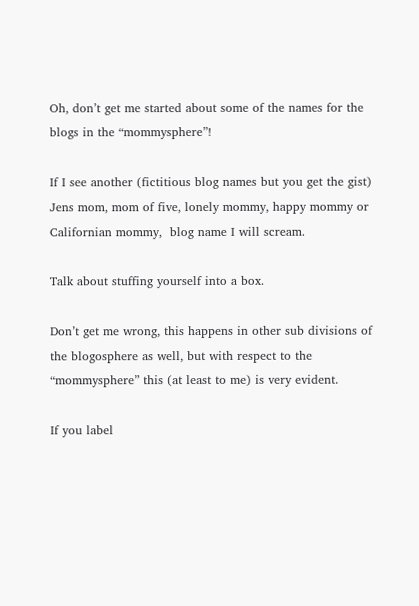Oh, don’t get me started about some of the names for the blogs in the “mommysphere”!

If I see another (fictitious blog names but you get the gist) Jens mom, mom of five, lonely mommy, happy mommy or Californian mommy,  blog name I will scream.

Talk about stuffing yourself into a box.

Don’t get me wrong, this happens in other sub divisions of the blogosphere as well, but with respect to the “mommysphere” this (at least to me) is very evident.

If you label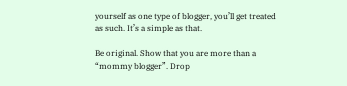yourself as one type of blogger, you’ll get treated as such. It’s a simple as that.

Be original. Show that you are more than a “mommy blogger”. Drop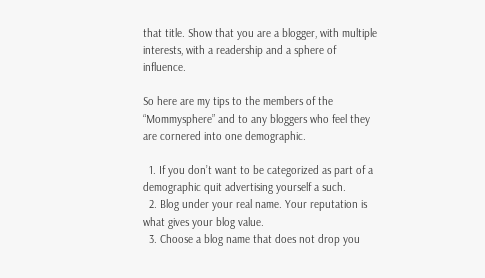that title. Show that you are a blogger, with multiple interests, with a readership and a sphere of influence.

So here are my tips to the members of the “Mommysphere” and to any bloggers who feel they are cornered into one demographic.

  1. If you don’t want to be categorized as part of a demographic quit advertising yourself a such.
  2. Blog under your real name. Your reputation is what gives your blog value.
  3. Choose a blog name that does not drop you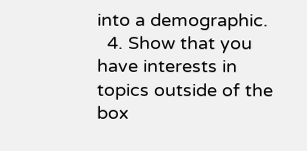into a demographic.
  4. Show that you have interests in topics outside of the box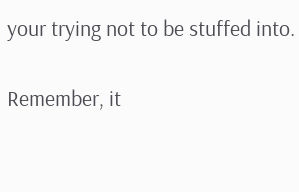your trying not to be stuffed into.

Remember, it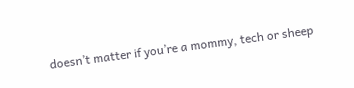doesn’t matter if you’re a mommy, tech or sheep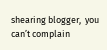shearing blogger,  you can’t complain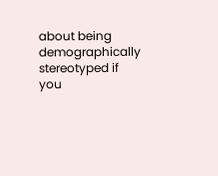about being demographically stereotyped if you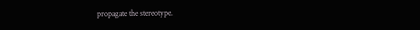propagate the stereotype.